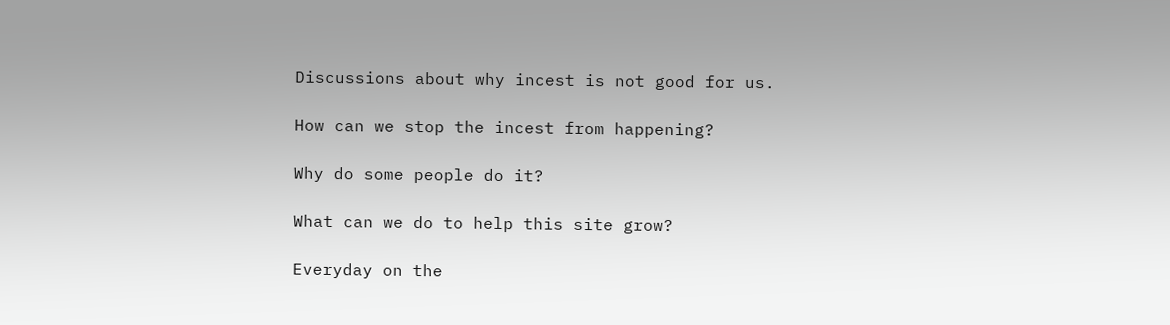Discussions about why incest is not good for us.

How can we stop the incest from happening?

Why do some people do it?

What can we do to help this site grow?

Everyday on the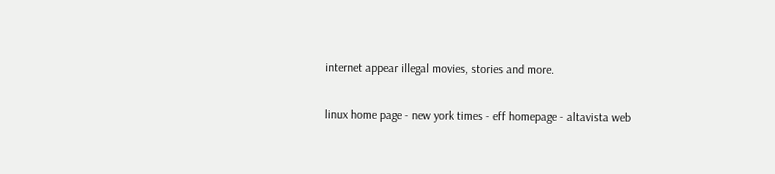internet appear illegal movies, stories and more.

linux home page - new york times - eff homepage - altavista web